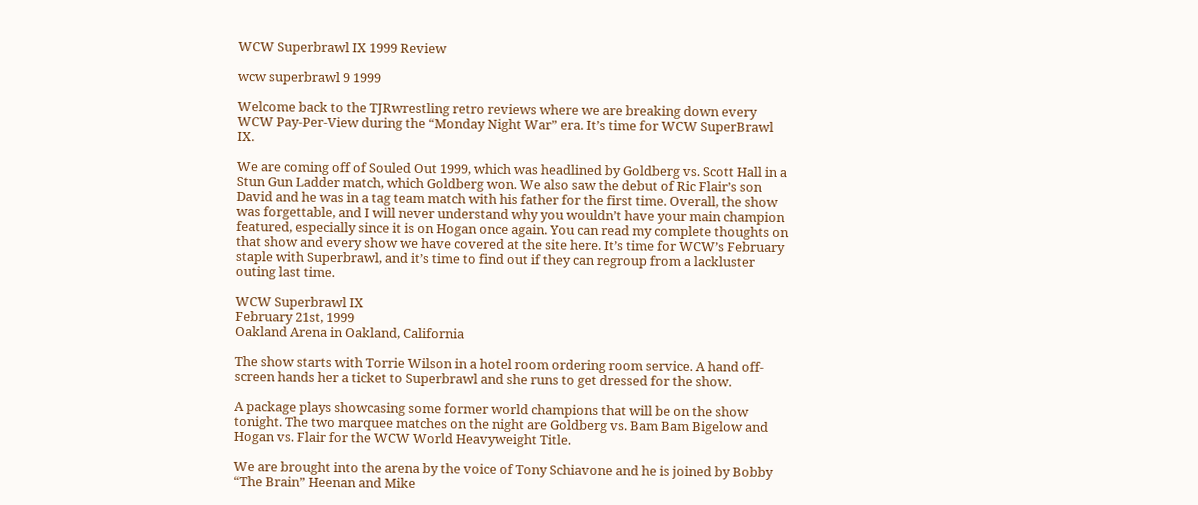WCW Superbrawl IX 1999 Review

wcw superbrawl 9 1999

Welcome back to the TJRwrestling retro reviews where we are breaking down every WCW Pay-Per-View during the “Monday Night War” era. It’s time for WCW SuperBrawl IX.

We are coming off of Souled Out 1999, which was headlined by Goldberg vs. Scott Hall in a Stun Gun Ladder match, which Goldberg won. We also saw the debut of Ric Flair’s son David and he was in a tag team match with his father for the first time. Overall, the show was forgettable, and I will never understand why you wouldn’t have your main champion featured, especially since it is on Hogan once again. You can read my complete thoughts on that show and every show we have covered at the site here. It’s time for WCW’s February staple with Superbrawl, and it’s time to find out if they can regroup from a lackluster outing last time.

WCW Superbrawl IX
February 21st, 1999
Oakland Arena in Oakland, California

The show starts with Torrie Wilson in a hotel room ordering room service. A hand off-screen hands her a ticket to Superbrawl and she runs to get dressed for the show.

A package plays showcasing some former world champions that will be on the show tonight. The two marquee matches on the night are Goldberg vs. Bam Bam Bigelow and Hogan vs. Flair for the WCW World Heavyweight Title.

We are brought into the arena by the voice of Tony Schiavone and he is joined by Bobby “The Brain” Heenan and Mike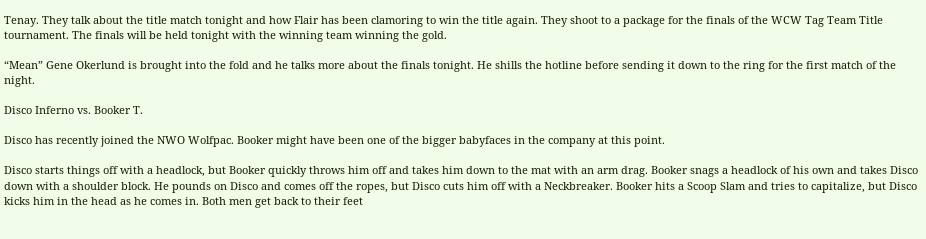Tenay. They talk about the title match tonight and how Flair has been clamoring to win the title again. They shoot to a package for the finals of the WCW Tag Team Title tournament. The finals will be held tonight with the winning team winning the gold.

“Mean” Gene Okerlund is brought into the fold and he talks more about the finals tonight. He shills the hotline before sending it down to the ring for the first match of the night.

Disco Inferno vs. Booker T.

Disco has recently joined the NWO Wolfpac. Booker might have been one of the bigger babyfaces in the company at this point.

Disco starts things off with a headlock, but Booker quickly throws him off and takes him down to the mat with an arm drag. Booker snags a headlock of his own and takes Disco down with a shoulder block. He pounds on Disco and comes off the ropes, but Disco cuts him off with a Neckbreaker. Booker hits a Scoop Slam and tries to capitalize, but Disco kicks him in the head as he comes in. Both men get back to their feet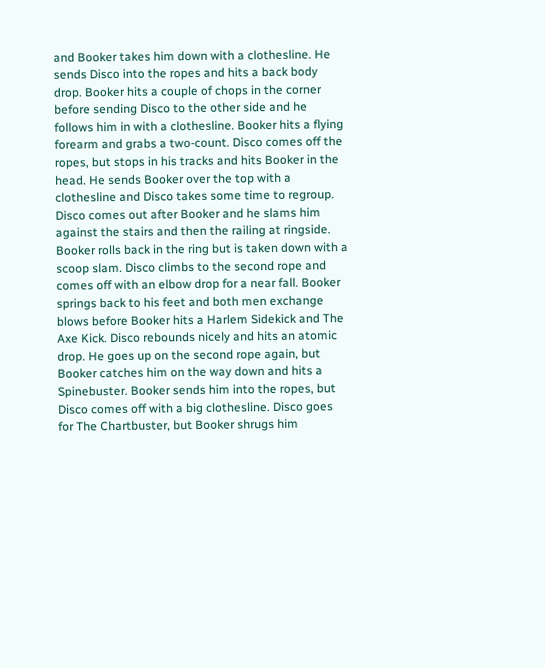and Booker takes him down with a clothesline. He sends Disco into the ropes and hits a back body drop. Booker hits a couple of chops in the corner before sending Disco to the other side and he follows him in with a clothesline. Booker hits a flying forearm and grabs a two-count. Disco comes off the ropes, but stops in his tracks and hits Booker in the head. He sends Booker over the top with a clothesline and Disco takes some time to regroup. Disco comes out after Booker and he slams him against the stairs and then the railing at ringside. Booker rolls back in the ring but is taken down with a scoop slam. Disco climbs to the second rope and comes off with an elbow drop for a near fall. Booker springs back to his feet and both men exchange blows before Booker hits a Harlem Sidekick and The Axe Kick. Disco rebounds nicely and hits an atomic drop. He goes up on the second rope again, but Booker catches him on the way down and hits a Spinebuster. Booker sends him into the ropes, but Disco comes off with a big clothesline. Disco goes for The Chartbuster, but Booker shrugs him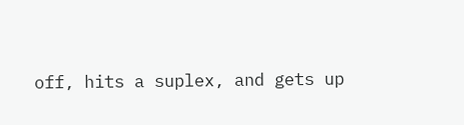off, hits a suplex, and gets up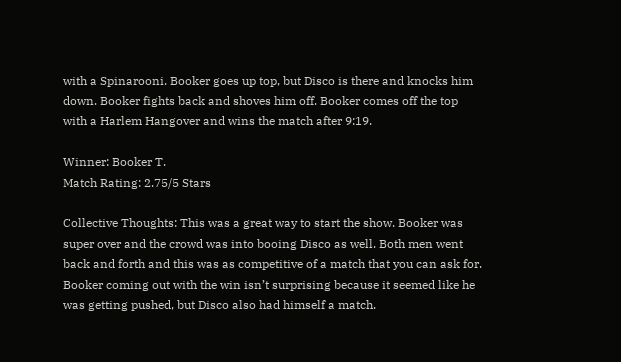with a Spinarooni. Booker goes up top, but Disco is there and knocks him down. Booker fights back and shoves him off. Booker comes off the top with a Harlem Hangover and wins the match after 9:19.

Winner: Booker T.
Match Rating: 2.75/5 Stars

Collective Thoughts: This was a great way to start the show. Booker was super over and the crowd was into booing Disco as well. Both men went back and forth and this was as competitive of a match that you can ask for. Booker coming out with the win isn’t surprising because it seemed like he was getting pushed, but Disco also had himself a match.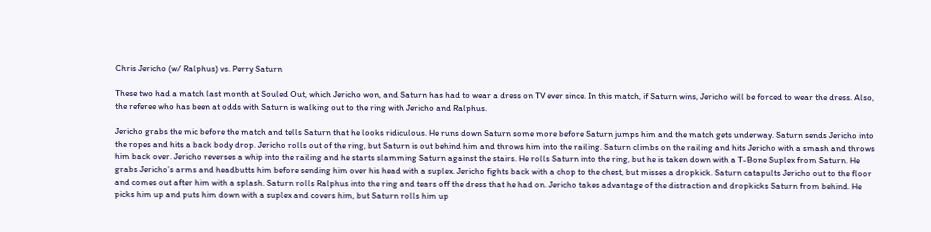Chris Jericho (w/ Ralphus) vs. Perry Saturn

These two had a match last month at Souled Out, which Jericho won, and Saturn has had to wear a dress on TV ever since. In this match, if Saturn wins, Jericho will be forced to wear the dress. Also, the referee who has been at odds with Saturn is walking out to the ring with Jericho and Ralphus.

Jericho grabs the mic before the match and tells Saturn that he looks ridiculous. He runs down Saturn some more before Saturn jumps him and the match gets underway. Saturn sends Jericho into the ropes and hits a back body drop. Jericho rolls out of the ring, but Saturn is out behind him and throws him into the railing. Saturn climbs on the railing and hits Jericho with a smash and throws him back over. Jericho reverses a whip into the railing and he starts slamming Saturn against the stairs. He rolls Saturn into the ring, but he is taken down with a T-Bone Suplex from Saturn. He grabs Jericho’s arms and headbutts him before sending him over his head with a suplex. Jericho fights back with a chop to the chest, but misses a dropkick. Saturn catapults Jericho out to the floor and comes out after him with a splash. Saturn rolls Ralphus into the ring and tears off the dress that he had on. Jericho takes advantage of the distraction and dropkicks Saturn from behind. He picks him up and puts him down with a suplex and covers him, but Saturn rolls him up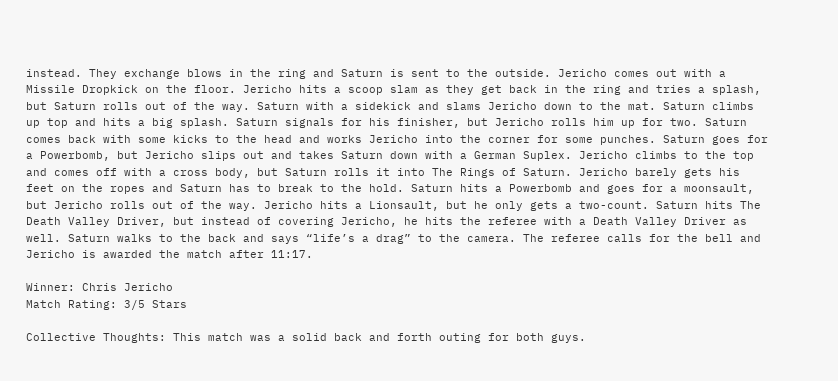instead. They exchange blows in the ring and Saturn is sent to the outside. Jericho comes out with a Missile Dropkick on the floor. Jericho hits a scoop slam as they get back in the ring and tries a splash, but Saturn rolls out of the way. Saturn with a sidekick and slams Jericho down to the mat. Saturn climbs up top and hits a big splash. Saturn signals for his finisher, but Jericho rolls him up for two. Saturn comes back with some kicks to the head and works Jericho into the corner for some punches. Saturn goes for a Powerbomb, but Jericho slips out and takes Saturn down with a German Suplex. Jericho climbs to the top and comes off with a cross body, but Saturn rolls it into The Rings of Saturn. Jericho barely gets his feet on the ropes and Saturn has to break to the hold. Saturn hits a Powerbomb and goes for a moonsault, but Jericho rolls out of the way. Jericho hits a Lionsault, but he only gets a two-count. Saturn hits The Death Valley Driver, but instead of covering Jericho, he hits the referee with a Death Valley Driver as well. Saturn walks to the back and says “life’s a drag” to the camera. The referee calls for the bell and Jericho is awarded the match after 11:17.

Winner: Chris Jericho
Match Rating: 3/5 Stars

Collective Thoughts: This match was a solid back and forth outing for both guys.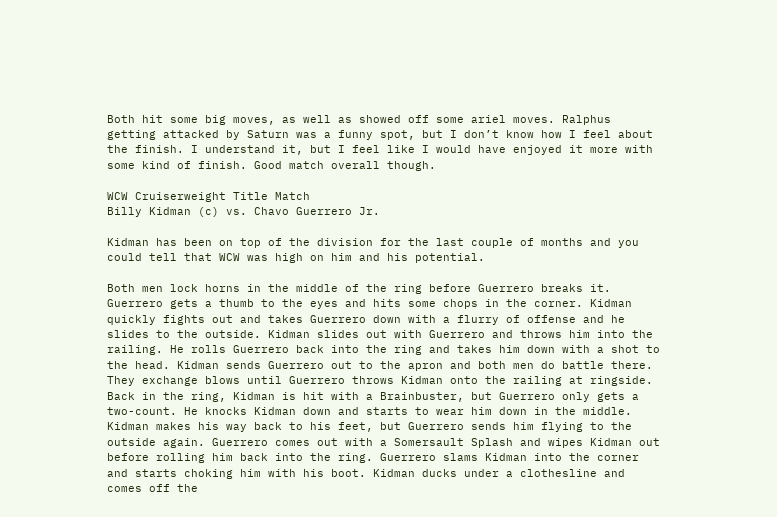Both hit some big moves, as well as showed off some ariel moves. Ralphus getting attacked by Saturn was a funny spot, but I don’t know how I feel about the finish. I understand it, but I feel like I would have enjoyed it more with some kind of finish. Good match overall though.

WCW Cruiserweight Title Match
Billy Kidman (c) vs. Chavo Guerrero Jr.

Kidman has been on top of the division for the last couple of months and you could tell that WCW was high on him and his potential.

Both men lock horns in the middle of the ring before Guerrero breaks it. Guerrero gets a thumb to the eyes and hits some chops in the corner. Kidman quickly fights out and takes Guerrero down with a flurry of offense and he slides to the outside. Kidman slides out with Guerrero and throws him into the railing. He rolls Guerrero back into the ring and takes him down with a shot to the head. Kidman sends Guerrero out to the apron and both men do battle there. They exchange blows until Guerrero throws Kidman onto the railing at ringside. Back in the ring, Kidman is hit with a Brainbuster, but Guerrero only gets a two-count. He knocks Kidman down and starts to wear him down in the middle. Kidman makes his way back to his feet, but Guerrero sends him flying to the outside again. Guerrero comes out with a Somersault Splash and wipes Kidman out before rolling him back into the ring. Guerrero slams Kidman into the corner and starts choking him with his boot. Kidman ducks under a clothesline and comes off the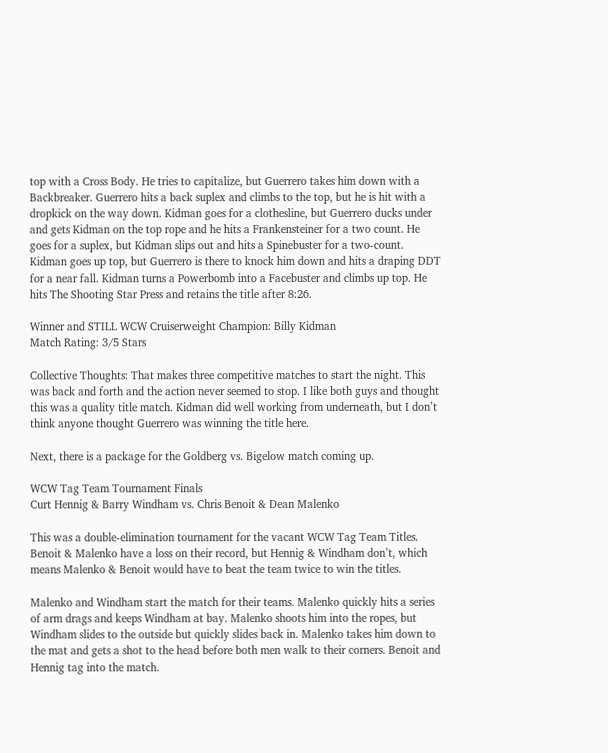top with a Cross Body. He tries to capitalize, but Guerrero takes him down with a Backbreaker. Guerrero hits a back suplex and climbs to the top, but he is hit with a dropkick on the way down. Kidman goes for a clothesline, but Guerrero ducks under and gets Kidman on the top rope and he hits a Frankensteiner for a two count. He goes for a suplex, but Kidman slips out and hits a Spinebuster for a two-count. Kidman goes up top, but Guerrero is there to knock him down and hits a draping DDT for a near fall. Kidman turns a Powerbomb into a Facebuster and climbs up top. He hits The Shooting Star Press and retains the title after 8:26.

Winner and STILL WCW Cruiserweight Champion: Billy Kidman
Match Rating: 3/5 Stars

Collective Thoughts: That makes three competitive matches to start the night. This was back and forth and the action never seemed to stop. I like both guys and thought this was a quality title match. Kidman did well working from underneath, but I don’t think anyone thought Guerrero was winning the title here.

Next, there is a package for the Goldberg vs. Bigelow match coming up.

WCW Tag Team Tournament Finals
Curt Hennig & Barry Windham vs. Chris Benoit & Dean Malenko

This was a double-elimination tournament for the vacant WCW Tag Team Titles. Benoit & Malenko have a loss on their record, but Hennig & Windham don’t, which means Malenko & Benoit would have to beat the team twice to win the titles.

Malenko and Windham start the match for their teams. Malenko quickly hits a series of arm drags and keeps Windham at bay. Malenko shoots him into the ropes, but Windham slides to the outside but quickly slides back in. Malenko takes him down to the mat and gets a shot to the head before both men walk to their corners. Benoit and Hennig tag into the match.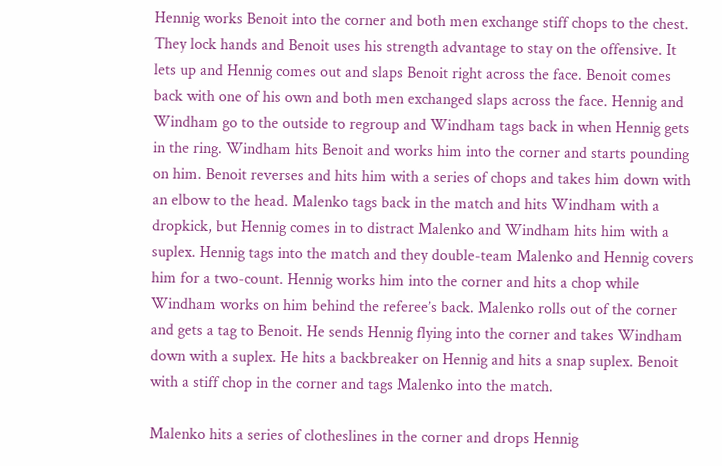Hennig works Benoit into the corner and both men exchange stiff chops to the chest. They lock hands and Benoit uses his strength advantage to stay on the offensive. It lets up and Hennig comes out and slaps Benoit right across the face. Benoit comes back with one of his own and both men exchanged slaps across the face. Hennig and Windham go to the outside to regroup and Windham tags back in when Hennig gets in the ring. Windham hits Benoit and works him into the corner and starts pounding on him. Benoit reverses and hits him with a series of chops and takes him down with an elbow to the head. Malenko tags back in the match and hits Windham with a dropkick, but Hennig comes in to distract Malenko and Windham hits him with a suplex. Hennig tags into the match and they double-team Malenko and Hennig covers him for a two-count. Hennig works him into the corner and hits a chop while Windham works on him behind the referee’s back. Malenko rolls out of the corner and gets a tag to Benoit. He sends Hennig flying into the corner and takes Windham down with a suplex. He hits a backbreaker on Hennig and hits a snap suplex. Benoit with a stiff chop in the corner and tags Malenko into the match.

Malenko hits a series of clotheslines in the corner and drops Hennig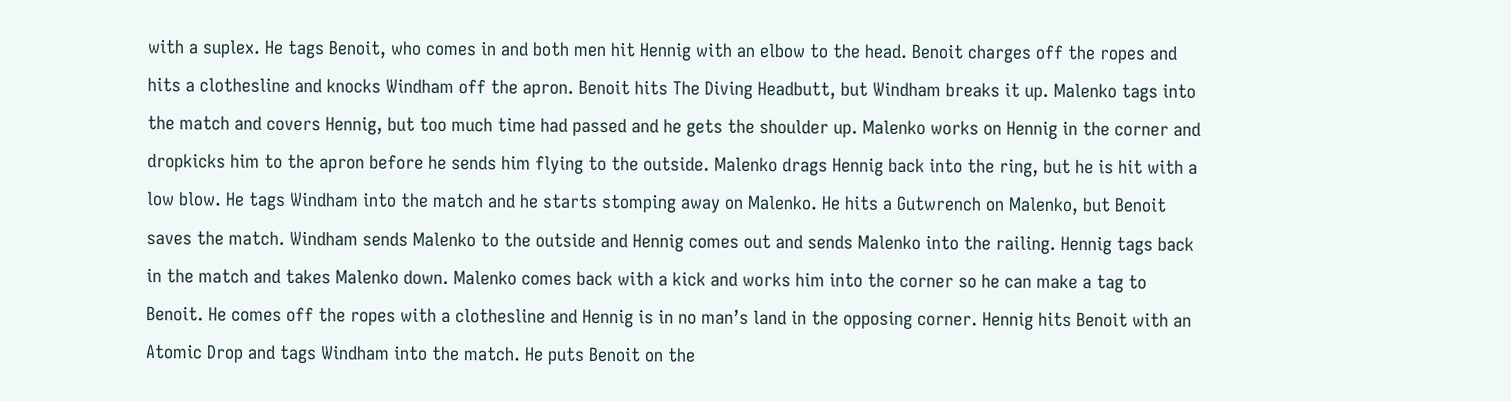with a suplex. He tags Benoit, who comes in and both men hit Hennig with an elbow to the head. Benoit charges off the ropes and hits a clothesline and knocks Windham off the apron. Benoit hits The Diving Headbutt, but Windham breaks it up. Malenko tags into the match and covers Hennig, but too much time had passed and he gets the shoulder up. Malenko works on Hennig in the corner and dropkicks him to the apron before he sends him flying to the outside. Malenko drags Hennig back into the ring, but he is hit with a low blow. He tags Windham into the match and he starts stomping away on Malenko. He hits a Gutwrench on Malenko, but Benoit saves the match. Windham sends Malenko to the outside and Hennig comes out and sends Malenko into the railing. Hennig tags back in the match and takes Malenko down. Malenko comes back with a kick and works him into the corner so he can make a tag to Benoit. He comes off the ropes with a clothesline and Hennig is in no man’s land in the opposing corner. Hennig hits Benoit with an Atomic Drop and tags Windham into the match. He puts Benoit on the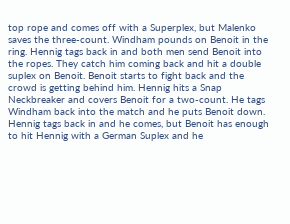top rope and comes off with a Superplex, but Malenko saves the three-count. Windham pounds on Benoit in the ring. Hennig tags back in and both men send Benoit into the ropes. They catch him coming back and hit a double suplex on Benoit. Benoit starts to fight back and the crowd is getting behind him. Hennig hits a Snap Neckbreaker and covers Benoit for a two-count. He tags Windham back into the match and he puts Benoit down. Hennig tags back in and he comes, but Benoit has enough to hit Hennig with a German Suplex and he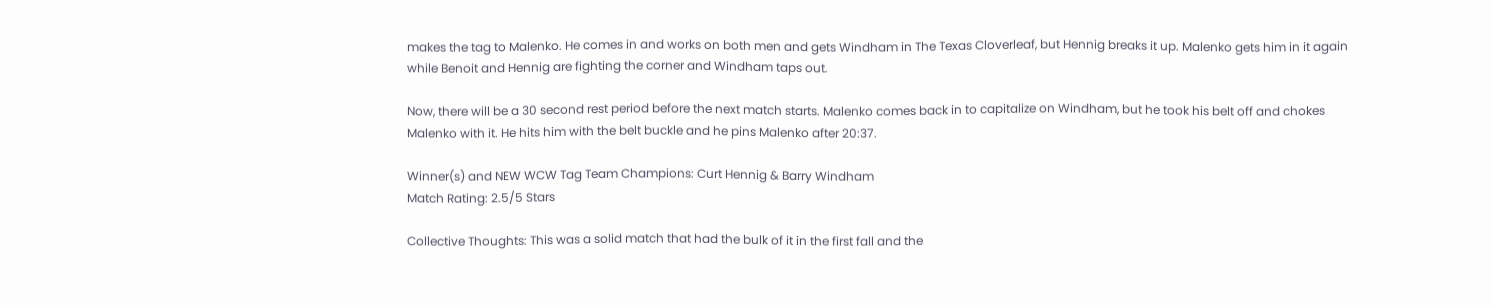makes the tag to Malenko. He comes in and works on both men and gets Windham in The Texas Cloverleaf, but Hennig breaks it up. Malenko gets him in it again while Benoit and Hennig are fighting the corner and Windham taps out.

Now, there will be a 30 second rest period before the next match starts. Malenko comes back in to capitalize on Windham, but he took his belt off and chokes Malenko with it. He hits him with the belt buckle and he pins Malenko after 20:37.

Winner(s) and NEW WCW Tag Team Champions: Curt Hennig & Barry Windham
Match Rating: 2.5/5 Stars

Collective Thoughts: This was a solid match that had the bulk of it in the first fall and the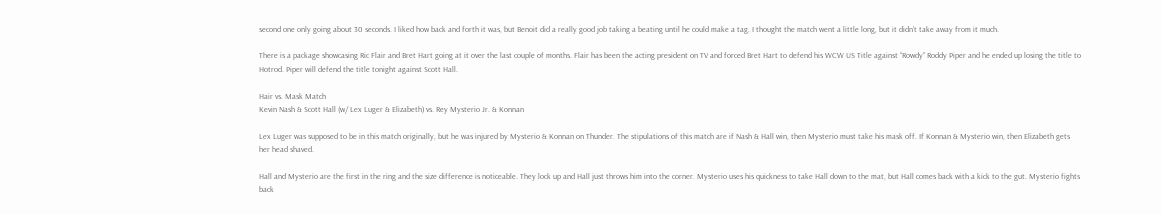second one only going about 30 seconds. I liked how back and forth it was, but Benoit did a really good job taking a beating until he could make a tag. I thought the match went a little long, but it didn’t take away from it much.

There is a package showcasing Ric Flair and Bret Hart going at it over the last couple of months. Flair has been the acting president on TV and forced Bret Hart to defend his WCW US Title against “Rowdy” Roddy Piper and he ended up losing the title to Hotrod. Piper will defend the title tonight against Scott Hall.

Hair vs. Mask Match
Kevin Nash & Scott Hall (w/ Lex Luger & Elizabeth) vs. Rey Mysterio Jr. & Konnan

Lex Luger was supposed to be in this match originally, but he was injured by Mysterio & Konnan on Thunder. The stipulations of this match are if Nash & Hall win, then Mysterio must take his mask off. If Konnan & Mysterio win, then Elizabeth gets her head shaved.

Hall and Mysterio are the first in the ring and the size difference is noticeable. They lock up and Hall just throws him into the corner. Mysterio uses his quickness to take Hall down to the mat, but Hall comes back with a kick to the gut. Mysterio fights back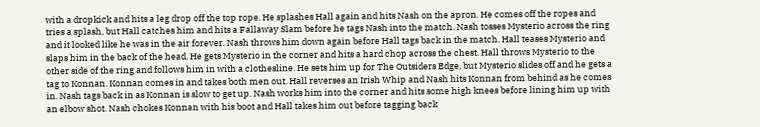with a dropkick and hits a leg drop off the top rope. He splashes Hall again and hits Nash on the apron. He comes off the ropes and tries a splash, but Hall catches him and hits a Fallaway Slam before he tags Nash into the match. Nash tosses Mysterio across the ring and it looked like he was in the air forever. Nash throws him down again before Hall tags back in the match. Hall teases Mysterio and slaps him in the back of the head. He gets Mysterio in the corner and hits a hard chop across the chest. Hall throws Mysterio to the other side of the ring and follows him in with a clothesline. He sets him up for The Outsiders Edge, but Mysterio slides off and he gets a tag to Konnan. Konnan comes in and takes both men out. Hall reverses an Irish Whip and Nash hits Konnan from behind as he comes in. Nash tags back in as Konnan is slow to get up. Nash works him into the corner and hits some high knees before lining him up with an elbow shot. Nash chokes Konnan with his boot and Hall takes him out before tagging back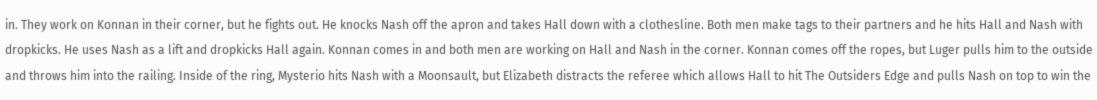in. They work on Konnan in their corner, but he fights out. He knocks Nash off the apron and takes Hall down with a clothesline. Both men make tags to their partners and he hits Hall and Nash with dropkicks. He uses Nash as a lift and dropkicks Hall again. Konnan comes in and both men are working on Hall and Nash in the corner. Konnan comes off the ropes, but Luger pulls him to the outside and throws him into the railing. Inside of the ring, Mysterio hits Nash with a Moonsault, but Elizabeth distracts the referee which allows Hall to hit The Outsiders Edge and pulls Nash on top to win the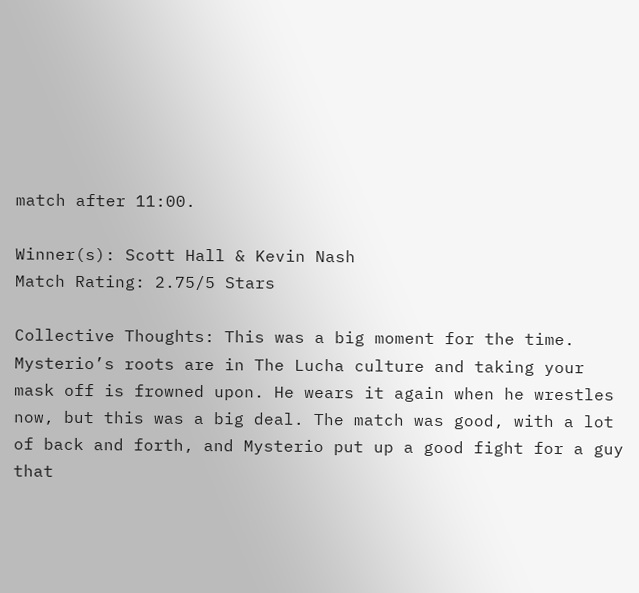match after 11:00.

Winner(s): Scott Hall & Kevin Nash
Match Rating: 2.75/5 Stars

Collective Thoughts: This was a big moment for the time. Mysterio’s roots are in The Lucha culture and taking your mask off is frowned upon. He wears it again when he wrestles now, but this was a big deal. The match was good, with a lot of back and forth, and Mysterio put up a good fight for a guy that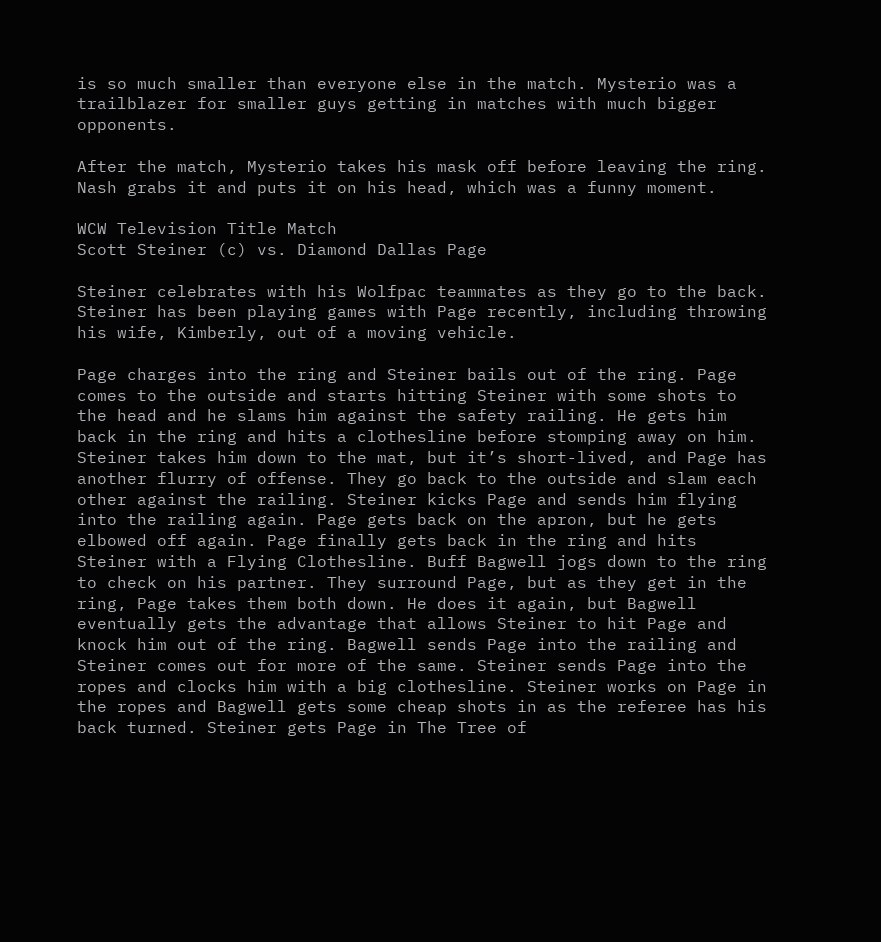is so much smaller than everyone else in the match. Mysterio was a trailblazer for smaller guys getting in matches with much bigger opponents.

After the match, Mysterio takes his mask off before leaving the ring. Nash grabs it and puts it on his head, which was a funny moment.

WCW Television Title Match
Scott Steiner (c) vs. Diamond Dallas Page

Steiner celebrates with his Wolfpac teammates as they go to the back. Steiner has been playing games with Page recently, including throwing his wife, Kimberly, out of a moving vehicle.

Page charges into the ring and Steiner bails out of the ring. Page comes to the outside and starts hitting Steiner with some shots to the head and he slams him against the safety railing. He gets him back in the ring and hits a clothesline before stomping away on him. Steiner takes him down to the mat, but it’s short-lived, and Page has another flurry of offense. They go back to the outside and slam each other against the railing. Steiner kicks Page and sends him flying into the railing again. Page gets back on the apron, but he gets elbowed off again. Page finally gets back in the ring and hits Steiner with a Flying Clothesline. Buff Bagwell jogs down to the ring to check on his partner. They surround Page, but as they get in the ring, Page takes them both down. He does it again, but Bagwell eventually gets the advantage that allows Steiner to hit Page and knock him out of the ring. Bagwell sends Page into the railing and Steiner comes out for more of the same. Steiner sends Page into the ropes and clocks him with a big clothesline. Steiner works on Page in the ropes and Bagwell gets some cheap shots in as the referee has his back turned. Steiner gets Page in The Tree of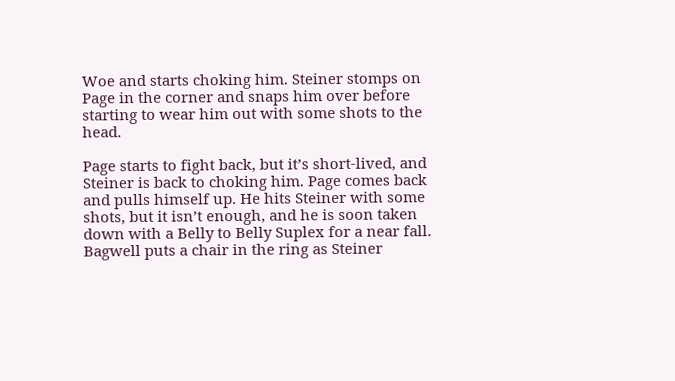Woe and starts choking him. Steiner stomps on Page in the corner and snaps him over before starting to wear him out with some shots to the head.

Page starts to fight back, but it’s short-lived, and Steiner is back to choking him. Page comes back and pulls himself up. He hits Steiner with some shots, but it isn’t enough, and he is soon taken down with a Belly to Belly Suplex for a near fall. Bagwell puts a chair in the ring as Steiner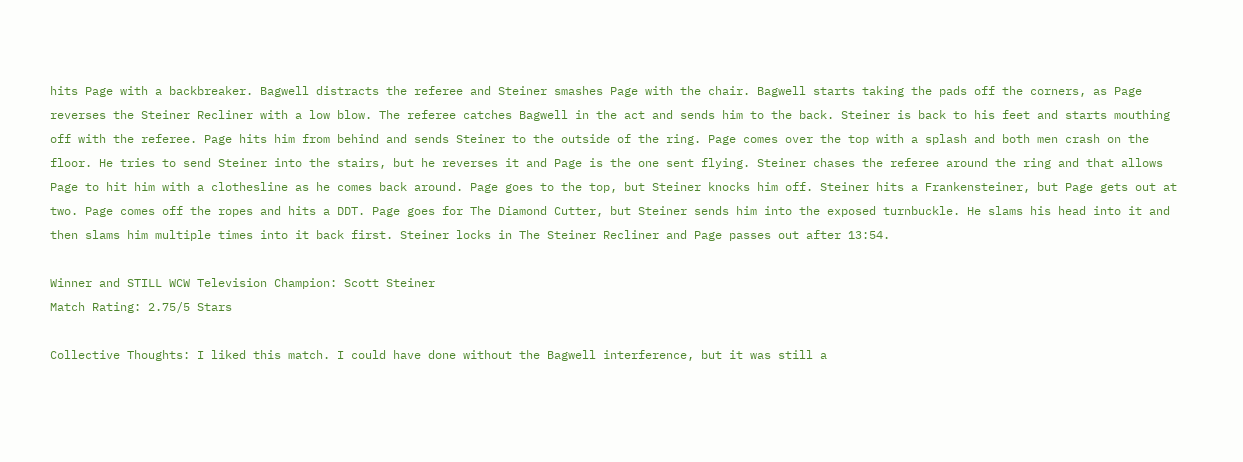hits Page with a backbreaker. Bagwell distracts the referee and Steiner smashes Page with the chair. Bagwell starts taking the pads off the corners, as Page reverses the Steiner Recliner with a low blow. The referee catches Bagwell in the act and sends him to the back. Steiner is back to his feet and starts mouthing off with the referee. Page hits him from behind and sends Steiner to the outside of the ring. Page comes over the top with a splash and both men crash on the floor. He tries to send Steiner into the stairs, but he reverses it and Page is the one sent flying. Steiner chases the referee around the ring and that allows Page to hit him with a clothesline as he comes back around. Page goes to the top, but Steiner knocks him off. Steiner hits a Frankensteiner, but Page gets out at two. Page comes off the ropes and hits a DDT. Page goes for The Diamond Cutter, but Steiner sends him into the exposed turnbuckle. He slams his head into it and then slams him multiple times into it back first. Steiner locks in The Steiner Recliner and Page passes out after 13:54.

Winner and STILL WCW Television Champion: Scott Steiner
Match Rating: 2.75/5 Stars

Collective Thoughts: I liked this match. I could have done without the Bagwell interference, but it was still a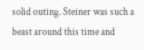solid outing. Steiner was such a beast around this time and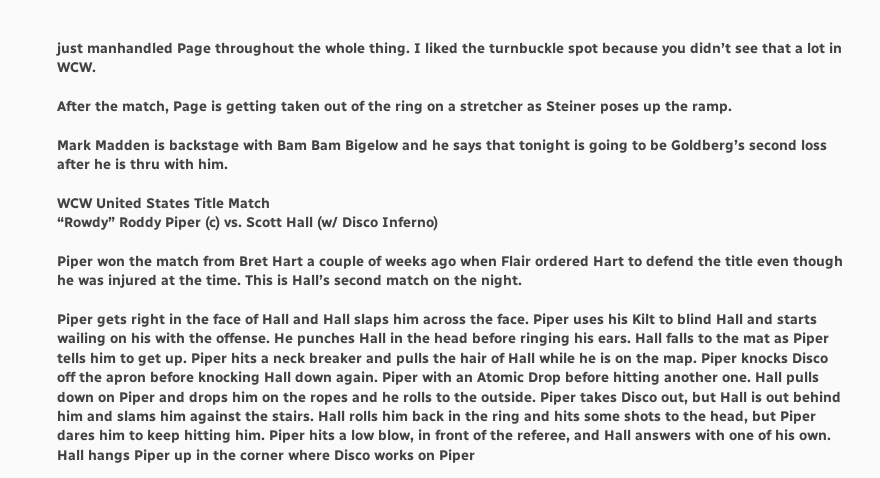just manhandled Page throughout the whole thing. I liked the turnbuckle spot because you didn’t see that a lot in WCW.

After the match, Page is getting taken out of the ring on a stretcher as Steiner poses up the ramp.

Mark Madden is backstage with Bam Bam Bigelow and he says that tonight is going to be Goldberg’s second loss after he is thru with him.

WCW United States Title Match
“Rowdy” Roddy Piper (c) vs. Scott Hall (w/ Disco Inferno)

Piper won the match from Bret Hart a couple of weeks ago when Flair ordered Hart to defend the title even though he was injured at the time. This is Hall’s second match on the night.

Piper gets right in the face of Hall and Hall slaps him across the face. Piper uses his Kilt to blind Hall and starts wailing on his with the offense. He punches Hall in the head before ringing his ears. Hall falls to the mat as Piper tells him to get up. Piper hits a neck breaker and pulls the hair of Hall while he is on the map. Piper knocks Disco off the apron before knocking Hall down again. Piper with an Atomic Drop before hitting another one. Hall pulls down on Piper and drops him on the ropes and he rolls to the outside. Piper takes Disco out, but Hall is out behind him and slams him against the stairs. Hall rolls him back in the ring and hits some shots to the head, but Piper dares him to keep hitting him. Piper hits a low blow, in front of the referee, and Hall answers with one of his own. Hall hangs Piper up in the corner where Disco works on Piper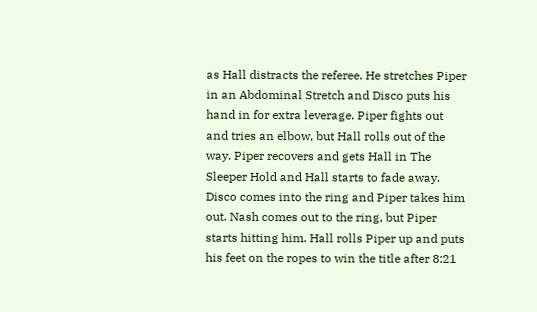as Hall distracts the referee. He stretches Piper in an Abdominal Stretch and Disco puts his hand in for extra leverage. Piper fights out and tries an elbow, but Hall rolls out of the way. Piper recovers and gets Hall in The Sleeper Hold and Hall starts to fade away. Disco comes into the ring and Piper takes him out. Nash comes out to the ring, but Piper starts hitting him. Hall rolls Piper up and puts his feet on the ropes to win the title after 8:21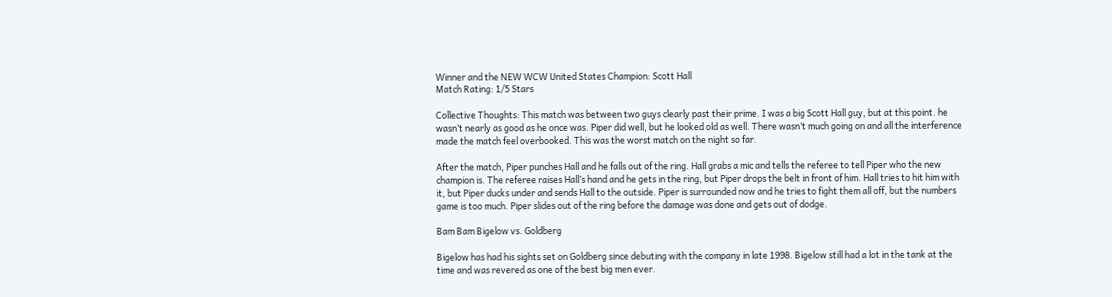Winner and the NEW WCW United States Champion: Scott Hall
Match Rating: 1/5 Stars

Collective Thoughts: This match was between two guys clearly past their prime. I was a big Scott Hall guy, but at this point. he wasn’t nearly as good as he once was. Piper did well, but he looked old as well. There wasn’t much going on and all the interference made the match feel overbooked. This was the worst match on the night so far.

After the match, Piper punches Hall and he falls out of the ring. Hall grabs a mic and tells the referee to tell Piper who the new champion is. The referee raises Hall’s hand and he gets in the ring, but Piper drops the belt in front of him. Hall tries to hit him with it, but Piper ducks under and sends Hall to the outside. Piper is surrounded now and he tries to fight them all off, but the numbers game is too much. Piper slides out of the ring before the damage was done and gets out of dodge.

Bam Bam Bigelow vs. Goldberg

Bigelow has had his sights set on Goldberg since debuting with the company in late 1998. Bigelow still had a lot in the tank at the time and was revered as one of the best big men ever.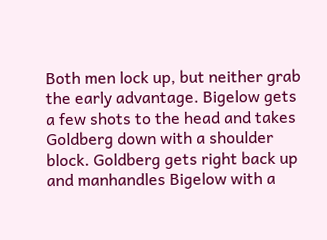Both men lock up, but neither grab the early advantage. Bigelow gets a few shots to the head and takes Goldberg down with a shoulder block. Goldberg gets right back up and manhandles Bigelow with a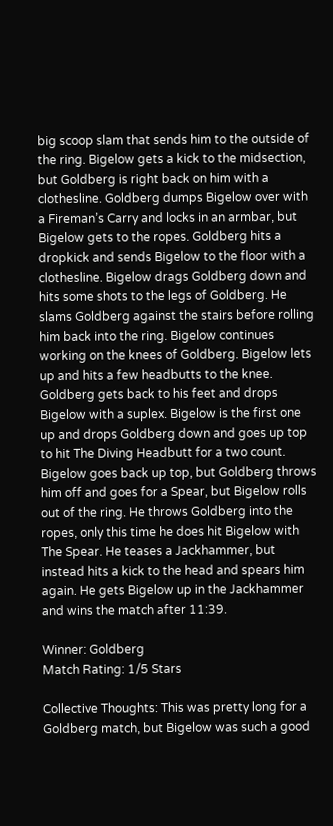big scoop slam that sends him to the outside of the ring. Bigelow gets a kick to the midsection, but Goldberg is right back on him with a clothesline. Goldberg dumps Bigelow over with a Fireman’s Carry and locks in an armbar, but Bigelow gets to the ropes. Goldberg hits a dropkick and sends Bigelow to the floor with a clothesline. Bigelow drags Goldberg down and hits some shots to the legs of Goldberg. He slams Goldberg against the stairs before rolling him back into the ring. Bigelow continues working on the knees of Goldberg. Bigelow lets up and hits a few headbutts to the knee. Goldberg gets back to his feet and drops Bigelow with a suplex. Bigelow is the first one up and drops Goldberg down and goes up top to hit The Diving Headbutt for a two count. Bigelow goes back up top, but Goldberg throws him off and goes for a Spear, but Bigelow rolls out of the ring. He throws Goldberg into the ropes, only this time he does hit Bigelow with The Spear. He teases a Jackhammer, but instead hits a kick to the head and spears him again. He gets Bigelow up in the Jackhammer and wins the match after 11:39.

Winner: Goldberg
Match Rating: 1/5 Stars

Collective Thoughts: This was pretty long for a Goldberg match, but Bigelow was such a good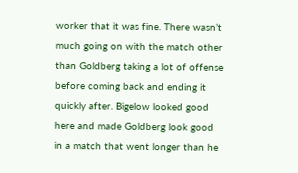worker that it was fine. There wasn’t much going on with the match other than Goldberg taking a lot of offense before coming back and ending it quickly after. Bigelow looked good here and made Goldberg look good in a match that went longer than he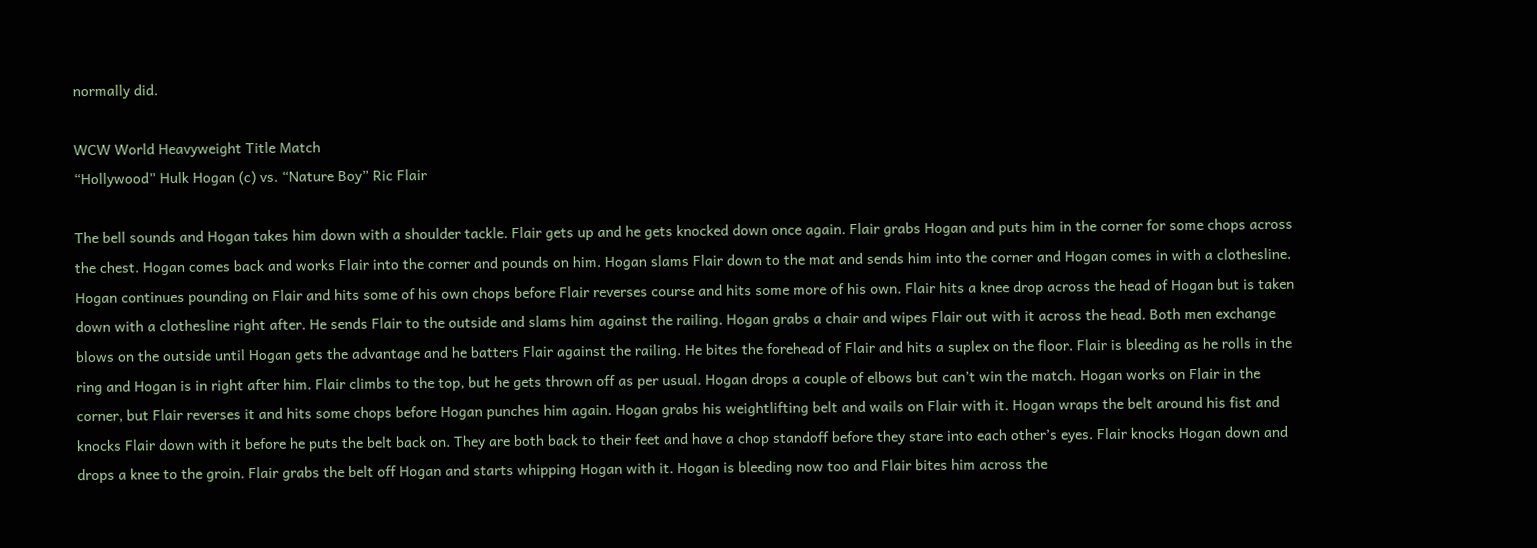normally did.

WCW World Heavyweight Title Match
“Hollywood” Hulk Hogan (c) vs. “Nature Boy” Ric Flair

The bell sounds and Hogan takes him down with a shoulder tackle. Flair gets up and he gets knocked down once again. Flair grabs Hogan and puts him in the corner for some chops across the chest. Hogan comes back and works Flair into the corner and pounds on him. Hogan slams Flair down to the mat and sends him into the corner and Hogan comes in with a clothesline. Hogan continues pounding on Flair and hits some of his own chops before Flair reverses course and hits some more of his own. Flair hits a knee drop across the head of Hogan but is taken down with a clothesline right after. He sends Flair to the outside and slams him against the railing. Hogan grabs a chair and wipes Flair out with it across the head. Both men exchange blows on the outside until Hogan gets the advantage and he batters Flair against the railing. He bites the forehead of Flair and hits a suplex on the floor. Flair is bleeding as he rolls in the ring and Hogan is in right after him. Flair climbs to the top, but he gets thrown off as per usual. Hogan drops a couple of elbows but can’t win the match. Hogan works on Flair in the corner, but Flair reverses it and hits some chops before Hogan punches him again. Hogan grabs his weightlifting belt and wails on Flair with it. Hogan wraps the belt around his fist and knocks Flair down with it before he puts the belt back on. They are both back to their feet and have a chop standoff before they stare into each other’s eyes. Flair knocks Hogan down and drops a knee to the groin. Flair grabs the belt off Hogan and starts whipping Hogan with it. Hogan is bleeding now too and Flair bites him across the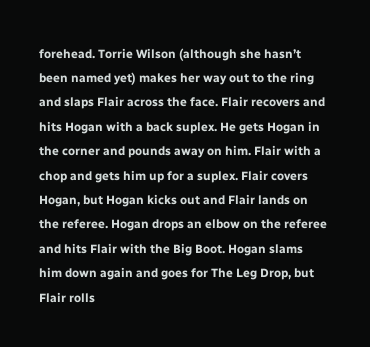forehead. Torrie Wilson (although she hasn’t been named yet) makes her way out to the ring and slaps Flair across the face. Flair recovers and hits Hogan with a back suplex. He gets Hogan in the corner and pounds away on him. Flair with a chop and gets him up for a suplex. Flair covers Hogan, but Hogan kicks out and Flair lands on the referee. Hogan drops an elbow on the referee and hits Flair with the Big Boot. Hogan slams him down again and goes for The Leg Drop, but Flair rolls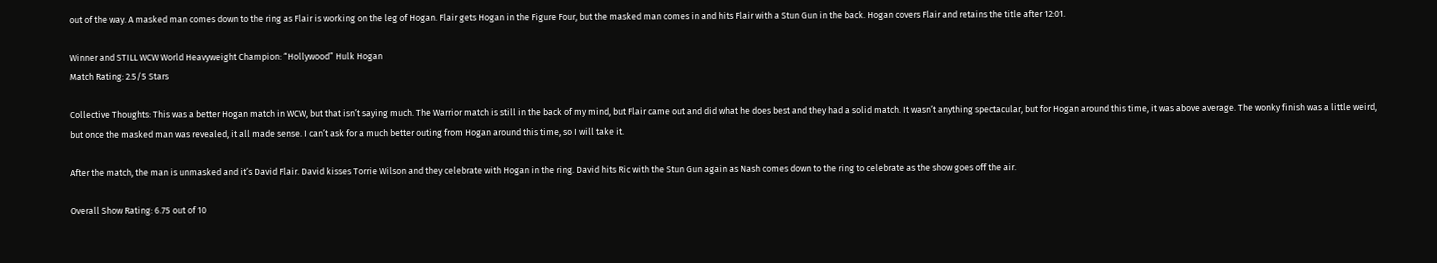out of the way. A masked man comes down to the ring as Flair is working on the leg of Hogan. Flair gets Hogan in the Figure Four, but the masked man comes in and hits Flair with a Stun Gun in the back. Hogan covers Flair and retains the title after 12:01.

Winner and STILL WCW World Heavyweight Champion: “Hollywood” Hulk Hogan
Match Rating: 2.5/5 Stars

Collective Thoughts: This was a better Hogan match in WCW, but that isn’t saying much. The Warrior match is still in the back of my mind, but Flair came out and did what he does best and they had a solid match. It wasn’t anything spectacular, but for Hogan around this time, it was above average. The wonky finish was a little weird, but once the masked man was revealed, it all made sense. I can’t ask for a much better outing from Hogan around this time, so I will take it.

After the match, the man is unmasked and it’s David Flair. David kisses Torrie Wilson and they celebrate with Hogan in the ring. David hits Ric with the Stun Gun again as Nash comes down to the ring to celebrate as the show goes off the air.

Overall Show Rating: 6.75 out of 10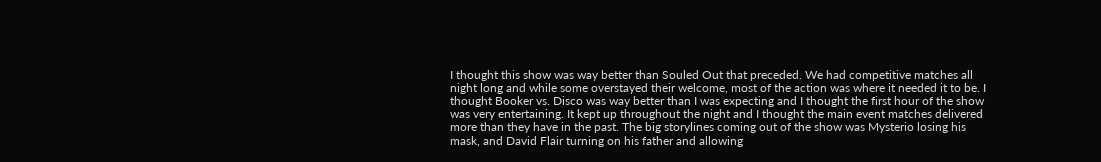I thought this show was way better than Souled Out that preceded. We had competitive matches all night long and while some overstayed their welcome, most of the action was where it needed it to be. I thought Booker vs. Disco was way better than I was expecting and I thought the first hour of the show was very entertaining. It kept up throughout the night and I thought the main event matches delivered more than they have in the past. The big storylines coming out of the show was Mysterio losing his mask, and David Flair turning on his father and allowing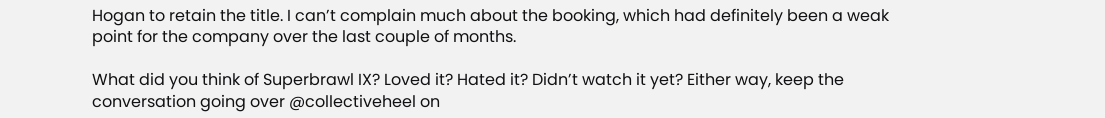Hogan to retain the title. I can’t complain much about the booking, which had definitely been a weak point for the company over the last couple of months.

What did you think of Superbrawl IX? Loved it? Hated it? Didn’t watch it yet? Either way, keep the conversation going over @collectiveheel on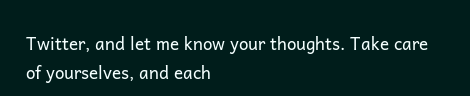Twitter, and let me know your thoughts. Take care of yourselves, and each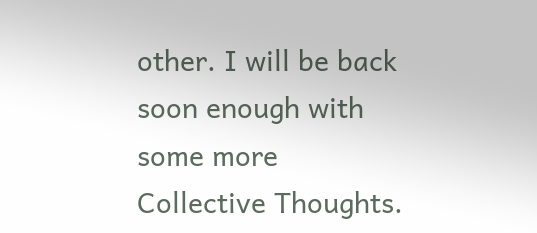other. I will be back soon enough with some more Collective Thoughts.